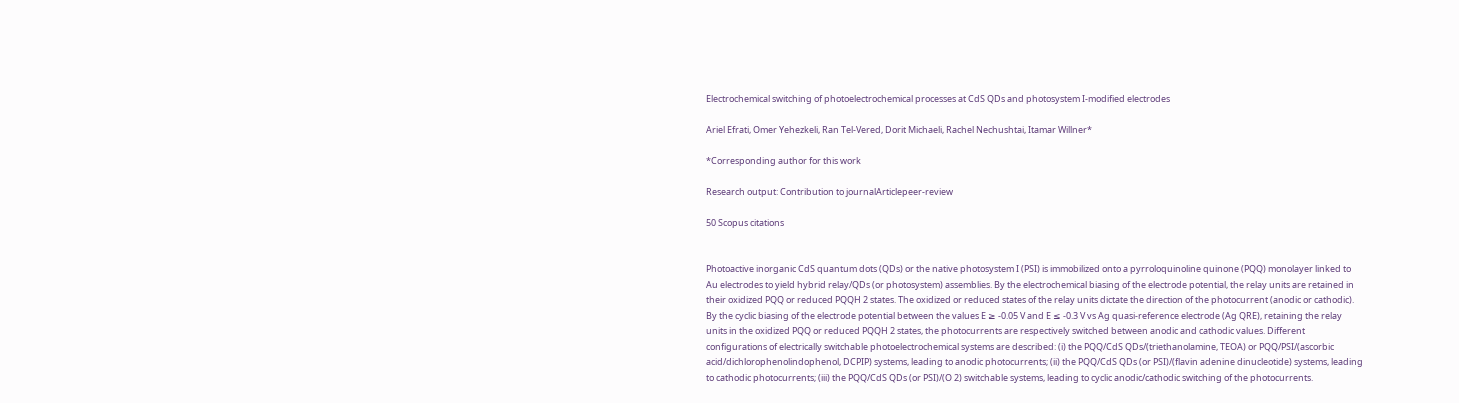Electrochemical switching of photoelectrochemical processes at CdS QDs and photosystem I-modified electrodes

Ariel Efrati, Omer Yehezkeli, Ran Tel-Vered, Dorit Michaeli, Rachel Nechushtai, Itamar Willner*

*Corresponding author for this work

Research output: Contribution to journalArticlepeer-review

50 Scopus citations


Photoactive inorganic CdS quantum dots (QDs) or the native photosystem I (PSI) is immobilized onto a pyrroloquinoline quinone (PQQ) monolayer linked to Au electrodes to yield hybrid relay/QDs (or photosystem) assemblies. By the electrochemical biasing of the electrode potential, the relay units are retained in their oxidized PQQ or reduced PQQH 2 states. The oxidized or reduced states of the relay units dictate the direction of the photocurrent (anodic or cathodic). By the cyclic biasing of the electrode potential between the values E ≥ -0.05 V and E ≤ -0.3 V vs Ag quasi-reference electrode (Ag QRE), retaining the relay units in the oxidized PQQ or reduced PQQH 2 states, the photocurrents are respectively switched between anodic and cathodic values. Different configurations of electrically switchable photoelectrochemical systems are described: (i) the PQQ/CdS QDs/(triethanolamine, TEOA) or PQQ/PSI/(ascorbic acid/dichlorophenolindophenol, DCPIP) systems, leading to anodic photocurrents; (ii) the PQQ/CdS QDs (or PSI)/(flavin adenine dinucleotide) systems, leading to cathodic photocurrents; (iii) the PQQ/CdS QDs (or PSI)/(O 2) switchable systems, leading to cyclic anodic/cathodic switching of the photocurrents.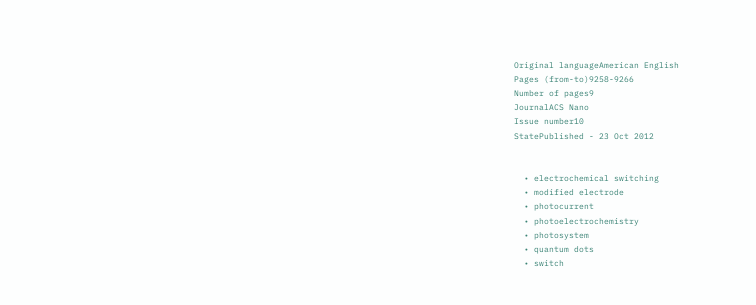Original languageAmerican English
Pages (from-to)9258-9266
Number of pages9
JournalACS Nano
Issue number10
StatePublished - 23 Oct 2012


  • electrochemical switching
  • modified electrode
  • photocurrent
  • photoelectrochemistry
  • photosystem
  • quantum dots
  • switch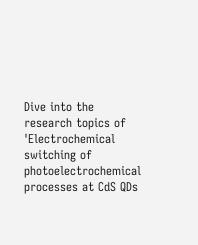Dive into the research topics of 'Electrochemical switching of photoelectrochemical processes at CdS QDs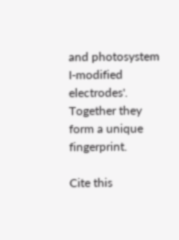and photosystem I-modified electrodes'. Together they form a unique fingerprint.

Cite this